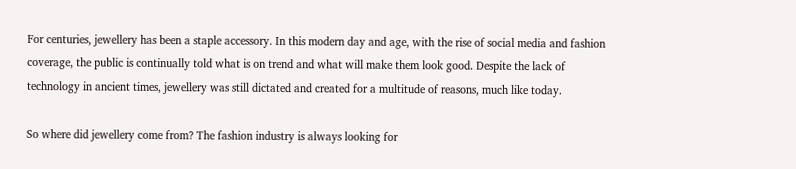For centuries, jewellery has been a staple accessory. In this modern day and age, with the rise of social media and fashion coverage, the public is continually told what is on trend and what will make them look good. Despite the lack of technology in ancient times, jewellery was still dictated and created for a multitude of reasons, much like today.

So where did jewellery come from? The fashion industry is always looking for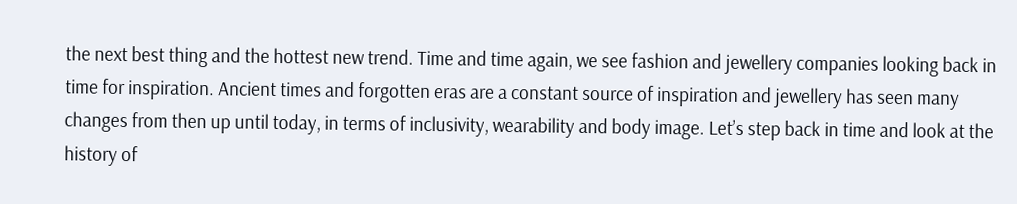the next best thing and the hottest new trend. Time and time again, we see fashion and jewellery companies looking back in time for inspiration. Ancient times and forgotten eras are a constant source of inspiration and jewellery has seen many changes from then up until today, in terms of inclusivity, wearability and body image. Let’s step back in time and look at the history of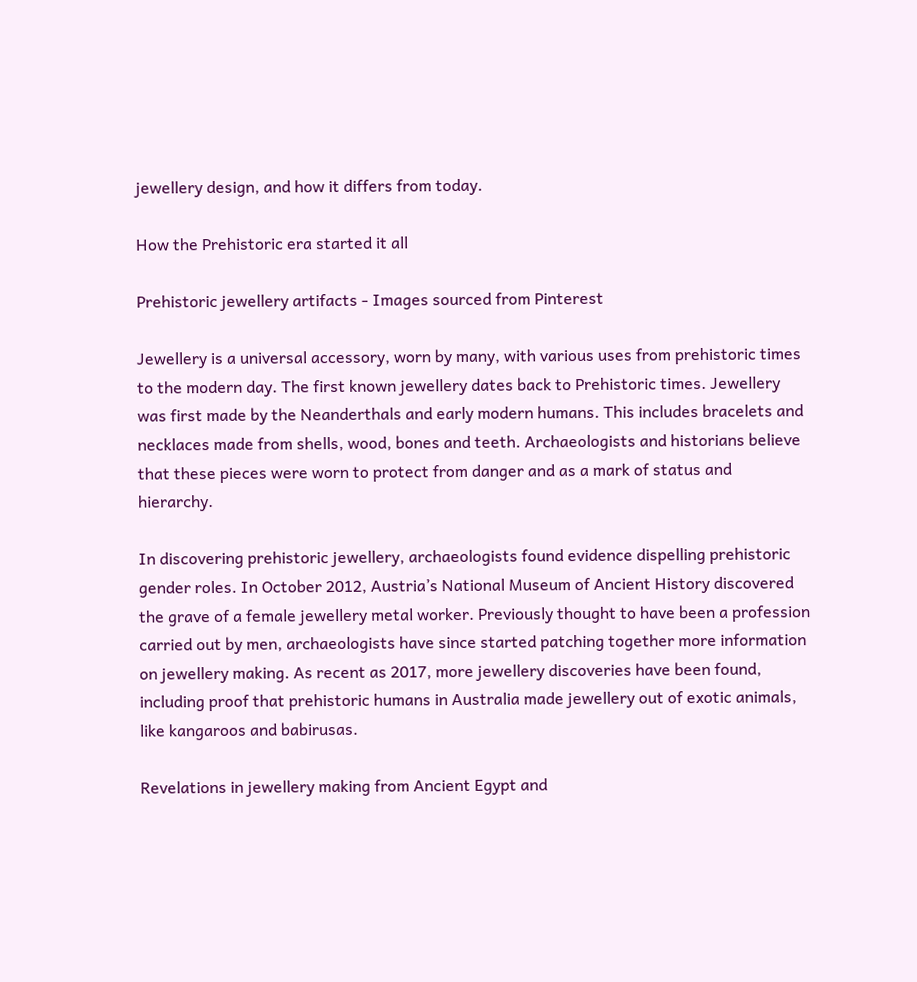jewellery design, and how it differs from today.

How the Prehistoric era started it all

Prehistoric jewellery artifacts - Images sourced from Pinterest

Jewellery is a universal accessory, worn by many, with various uses from prehistoric times to the modern day. The first known jewellery dates back to Prehistoric times. Jewellery was first made by the Neanderthals and early modern humans. This includes bracelets and necklaces made from shells, wood, bones and teeth. Archaeologists and historians believe that these pieces were worn to protect from danger and as a mark of status and hierarchy.

In discovering prehistoric jewellery, archaeologists found evidence dispelling prehistoric gender roles. In October 2012, Austria’s National Museum of Ancient History discovered the grave of a female jewellery metal worker. Previously thought to have been a profession carried out by men, archaeologists have since started patching together more information on jewellery making. As recent as 2017, more jewellery discoveries have been found, including proof that prehistoric humans in Australia made jewellery out of exotic animals, like kangaroos and babirusas.

Revelations in jewellery making from Ancient Egypt and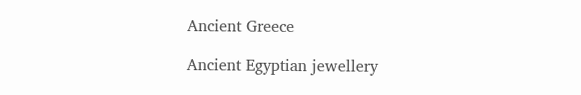Ancient Greece

Ancient Egyptian jewellery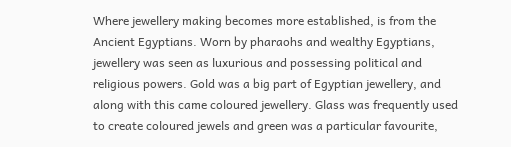Where jewellery making becomes more established, is from the Ancient Egyptians. Worn by pharaohs and wealthy Egyptians, jewellery was seen as luxurious and possessing political and religious powers. Gold was a big part of Egyptian jewellery, and along with this came coloured jewellery. Glass was frequently used to create coloured jewels and green was a particular favourite,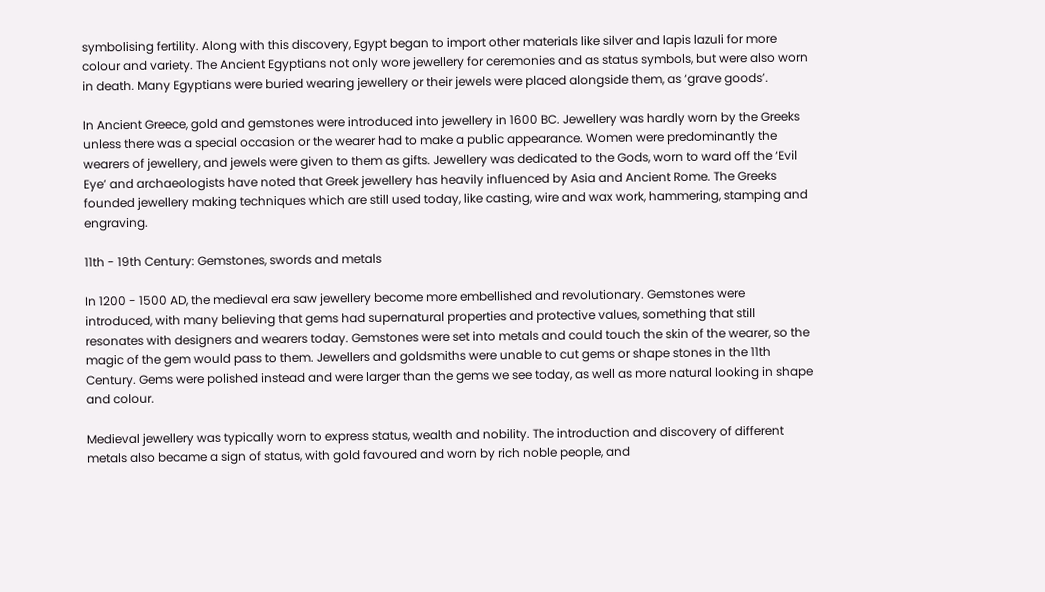symbolising fertility. Along with this discovery, Egypt began to import other materials like silver and lapis lazuli for more colour and variety. The Ancient Egyptians not only wore jewellery for ceremonies and as status symbols, but were also worn in death. Many Egyptians were buried wearing jewellery or their jewels were placed alongside them, as ‘grave goods’.

In Ancient Greece, gold and gemstones were introduced into jewellery in 1600 BC. Jewellery was hardly worn by the Greeks unless there was a special occasion or the wearer had to make a public appearance. Women were predominantly the wearers of jewellery, and jewels were given to them as gifts. Jewellery was dedicated to the Gods, worn to ward off the ‘Evil Eye’ and archaeologists have noted that Greek jewellery has heavily influenced by Asia and Ancient Rome. The Greeks founded jewellery making techniques which are still used today, like casting, wire and wax work, hammering, stamping and engraving.

11th - 19th Century: Gemstones, swords and metals

In 1200 - 1500 AD, the medieval era saw jewellery become more embellished and revolutionary. Gemstones were introduced, with many believing that gems had supernatural properties and protective values, something that still resonates with designers and wearers today. Gemstones were set into metals and could touch the skin of the wearer, so the magic of the gem would pass to them. Jewellers and goldsmiths were unable to cut gems or shape stones in the 11th Century. Gems were polished instead and were larger than the gems we see today, as well as more natural looking in shape and colour.

Medieval jewellery was typically worn to express status, wealth and nobility. The introduction and discovery of different metals also became a sign of status, with gold favoured and worn by rich noble people, and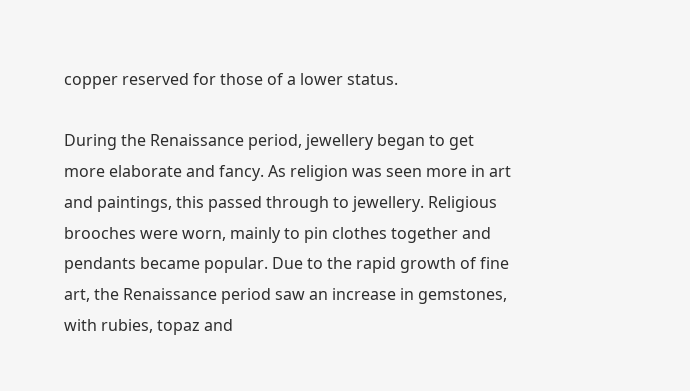copper reserved for those of a lower status.

During the Renaissance period, jewellery began to get more elaborate and fancy. As religion was seen more in art and paintings, this passed through to jewellery. Religious brooches were worn, mainly to pin clothes together and pendants became popular. Due to the rapid growth of fine art, the Renaissance period saw an increase in gemstones, with rubies, topaz and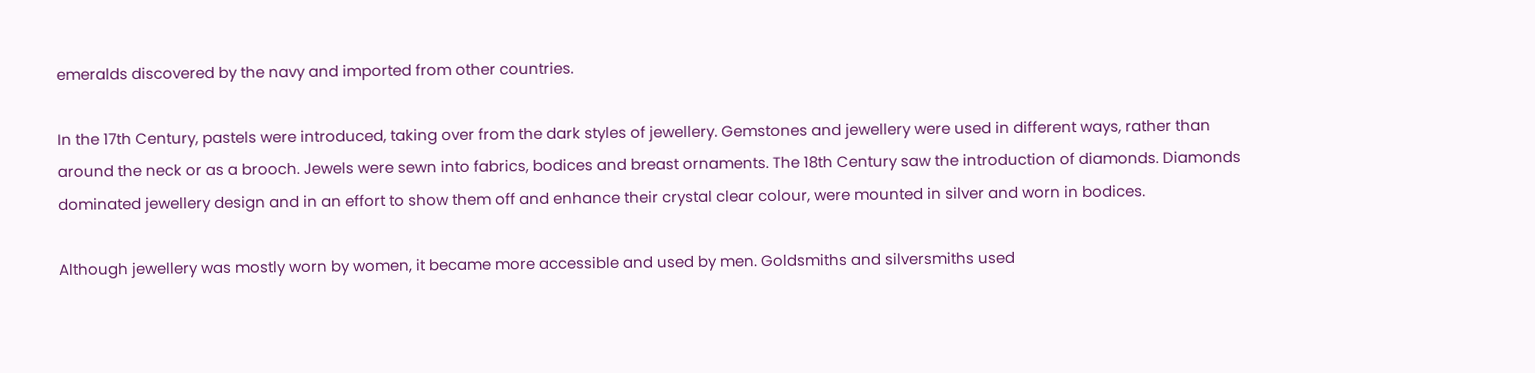emeralds discovered by the navy and imported from other countries.

In the 17th Century, pastels were introduced, taking over from the dark styles of jewellery. Gemstones and jewellery were used in different ways, rather than around the neck or as a brooch. Jewels were sewn into fabrics, bodices and breast ornaments. The 18th Century saw the introduction of diamonds. Diamonds dominated jewellery design and in an effort to show them off and enhance their crystal clear colour, were mounted in silver and worn in bodices.

Although jewellery was mostly worn by women, it became more accessible and used by men. Goldsmiths and silversmiths used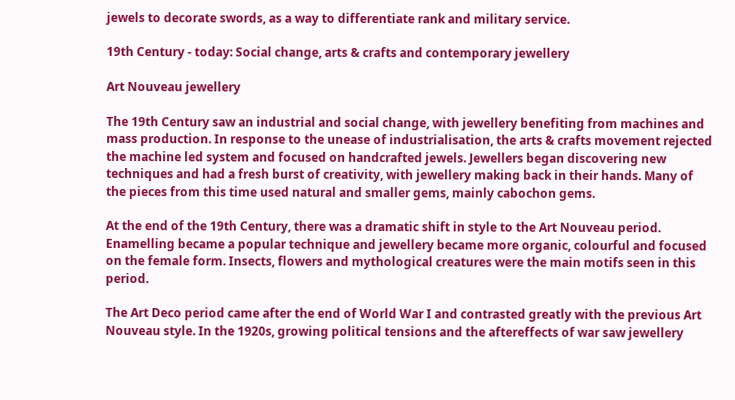jewels to decorate swords, as a way to differentiate rank and military service.

19th Century - today: Social change, arts & crafts and contemporary jewellery

Art Nouveau jewellery

The 19th Century saw an industrial and social change, with jewellery benefiting from machines and mass production. In response to the unease of industrialisation, the arts & crafts movement rejected the machine led system and focused on handcrafted jewels. Jewellers began discovering new techniques and had a fresh burst of creativity, with jewellery making back in their hands. Many of the pieces from this time used natural and smaller gems, mainly cabochon gems.

At the end of the 19th Century, there was a dramatic shift in style to the Art Nouveau period. Enamelling became a popular technique and jewellery became more organic, colourful and focused on the female form. Insects, flowers and mythological creatures were the main motifs seen in this period.

The Art Deco period came after the end of World War I and contrasted greatly with the previous Art Nouveau style. In the 1920s, growing political tensions and the aftereffects of war saw jewellery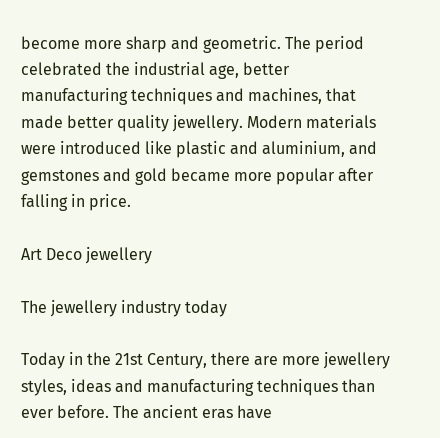become more sharp and geometric. The period celebrated the industrial age, better manufacturing techniques and machines, that made better quality jewellery. Modern materials were introduced like plastic and aluminium, and gemstones and gold became more popular after falling in price.

Art Deco jewellery

The jewellery industry today

Today in the 21st Century, there are more jewellery styles, ideas and manufacturing techniques than ever before. The ancient eras have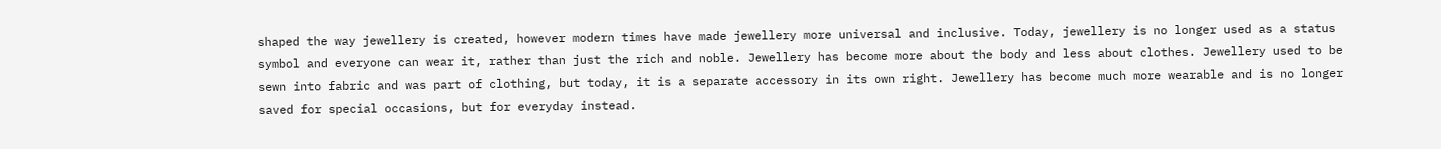shaped the way jewellery is created, however modern times have made jewellery more universal and inclusive. Today, jewellery is no longer used as a status symbol and everyone can wear it, rather than just the rich and noble. Jewellery has become more about the body and less about clothes. Jewellery used to be sewn into fabric and was part of clothing, but today, it is a separate accessory in its own right. Jewellery has become much more wearable and is no longer saved for special occasions, but for everyday instead.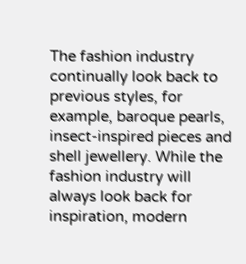The fashion industry continually look back to previous styles, for example, baroque pearls, insect-inspired pieces and shell jewellery. While the fashion industry will always look back for inspiration, modern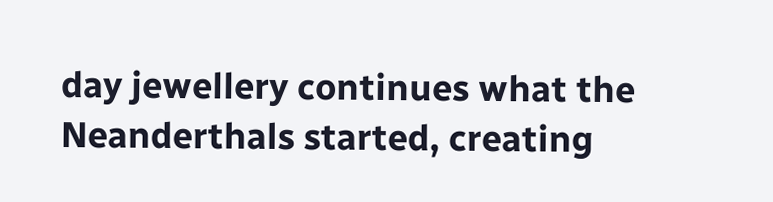day jewellery continues what the Neanderthals started, creating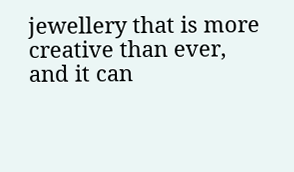jewellery that is more creative than ever, and it can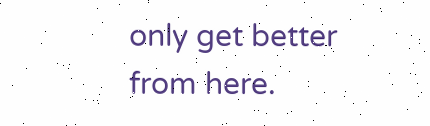only get better from here.